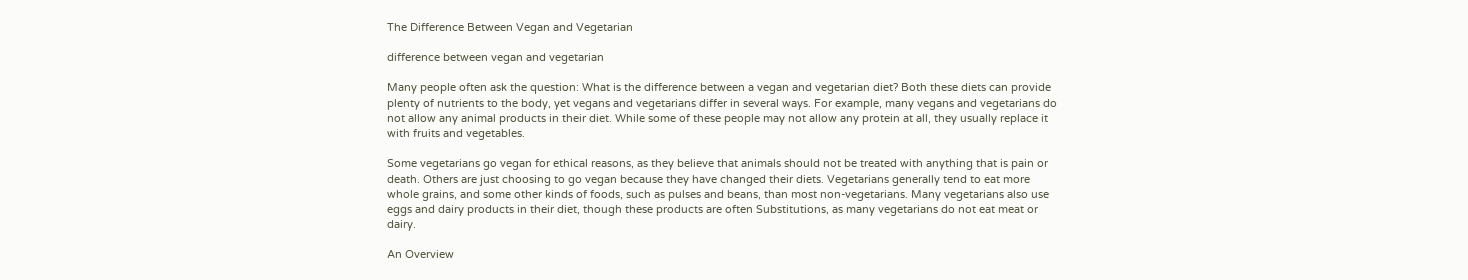The Difference Between Vegan and Vegetarian

difference between vegan and vegetarian

Many people often ask the question: What is the difference between a vegan and vegetarian diet? Both these diets can provide plenty of nutrients to the body, yet vegans and vegetarians differ in several ways. For example, many vegans and vegetarians do not allow any animal products in their diet. While some of these people may not allow any protein at all, they usually replace it with fruits and vegetables.

Some vegetarians go vegan for ethical reasons, as they believe that animals should not be treated with anything that is pain or death. Others are just choosing to go vegan because they have changed their diets. Vegetarians generally tend to eat more whole grains, and some other kinds of foods, such as pulses and beans, than most non-vegetarians. Many vegetarians also use eggs and dairy products in their diet, though these products are often Substitutions, as many vegetarians do not eat meat or dairy.

An Overview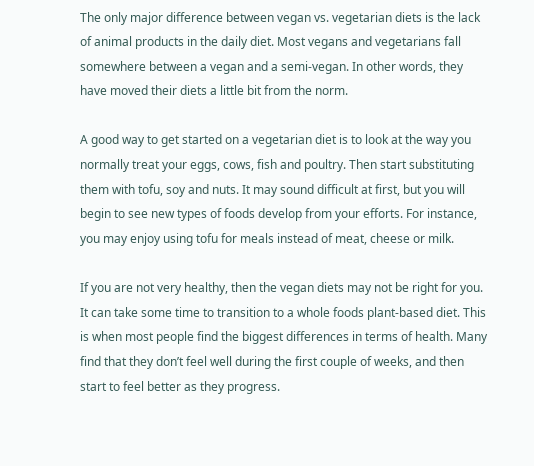The only major difference between vegan vs. vegetarian diets is the lack of animal products in the daily diet. Most vegans and vegetarians fall somewhere between a vegan and a semi-vegan. In other words, they have moved their diets a little bit from the norm.

A good way to get started on a vegetarian diet is to look at the way you normally treat your eggs, cows, fish and poultry. Then start substituting them with tofu, soy and nuts. It may sound difficult at first, but you will begin to see new types of foods develop from your efforts. For instance, you may enjoy using tofu for meals instead of meat, cheese or milk.

If you are not very healthy, then the vegan diets may not be right for you. It can take some time to transition to a whole foods plant-based diet. This is when most people find the biggest differences in terms of health. Many find that they don’t feel well during the first couple of weeks, and then start to feel better as they progress.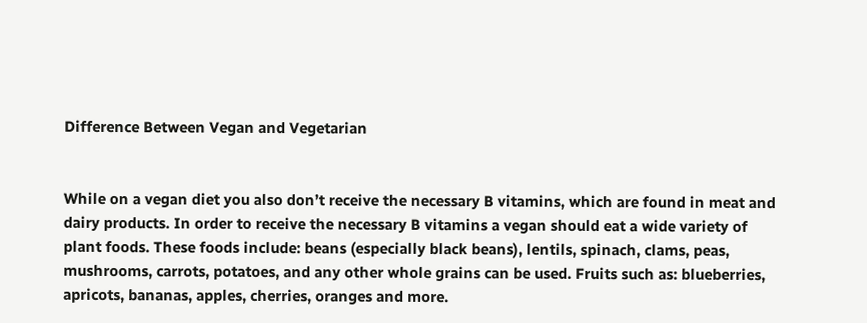Difference Between Vegan and Vegetarian


While on a vegan diet you also don’t receive the necessary B vitamins, which are found in meat and dairy products. In order to receive the necessary B vitamins a vegan should eat a wide variety of plant foods. These foods include: beans (especially black beans), lentils, spinach, clams, peas, mushrooms, carrots, potatoes, and any other whole grains can be used. Fruits such as: blueberries, apricots, bananas, apples, cherries, oranges and more.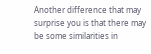Another difference that may surprise you is that there may be some similarities in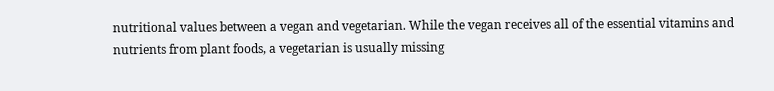nutritional values between a vegan and vegetarian. While the vegan receives all of the essential vitamins and nutrients from plant foods, a vegetarian is usually missing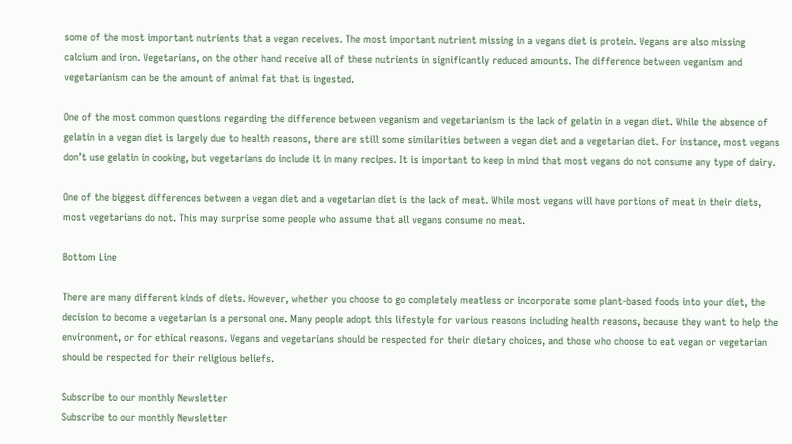some of the most important nutrients that a vegan receives. The most important nutrient missing in a vegans diet is protein. Vegans are also missing calcium and iron. Vegetarians, on the other hand receive all of these nutrients in significantly reduced amounts. The difference between veganism and vegetarianism can be the amount of animal fat that is ingested.

One of the most common questions regarding the difference between veganism and vegetarianism is the lack of gelatin in a vegan diet. While the absence of gelatin in a vegan diet is largely due to health reasons, there are still some similarities between a vegan diet and a vegetarian diet. For instance, most vegans don’t use gelatin in cooking, but vegetarians do include it in many recipes. It is important to keep in mind that most vegans do not consume any type of dairy.

One of the biggest differences between a vegan diet and a vegetarian diet is the lack of meat. While most vegans will have portions of meat in their diets, most vegetarians do not. This may surprise some people who assume that all vegans consume no meat.

Bottom Line

There are many different kinds of diets. However, whether you choose to go completely meatless or incorporate some plant-based foods into your diet, the decision to become a vegetarian is a personal one. Many people adopt this lifestyle for various reasons including health reasons, because they want to help the environment, or for ethical reasons. Vegans and vegetarians should be respected for their dietary choices, and those who choose to eat vegan or vegetarian should be respected for their religious beliefs.

Subscribe to our monthly Newsletter
Subscribe to our monthly Newsletter